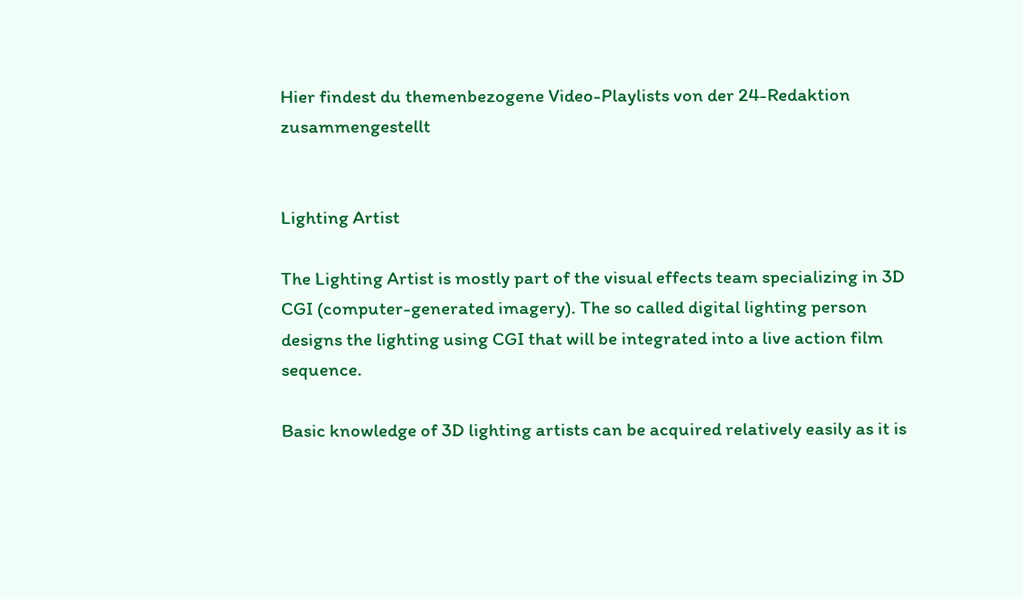Hier findest du themenbezogene Video-Playlists von der 24-Redaktion zusammengestellt


Lighting Artist

The Lighting Artist is mostly part of the visual effects team specializing in 3D CGI (computer-generated imagery). The so called digital lighting person designs the lighting using CGI that will be integrated into a live action film sequence.

Basic knowledge of 3D lighting artists can be acquired relatively easily as it is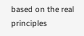based on the real principles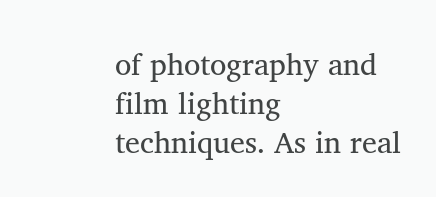of photography and film lighting techniques. As in real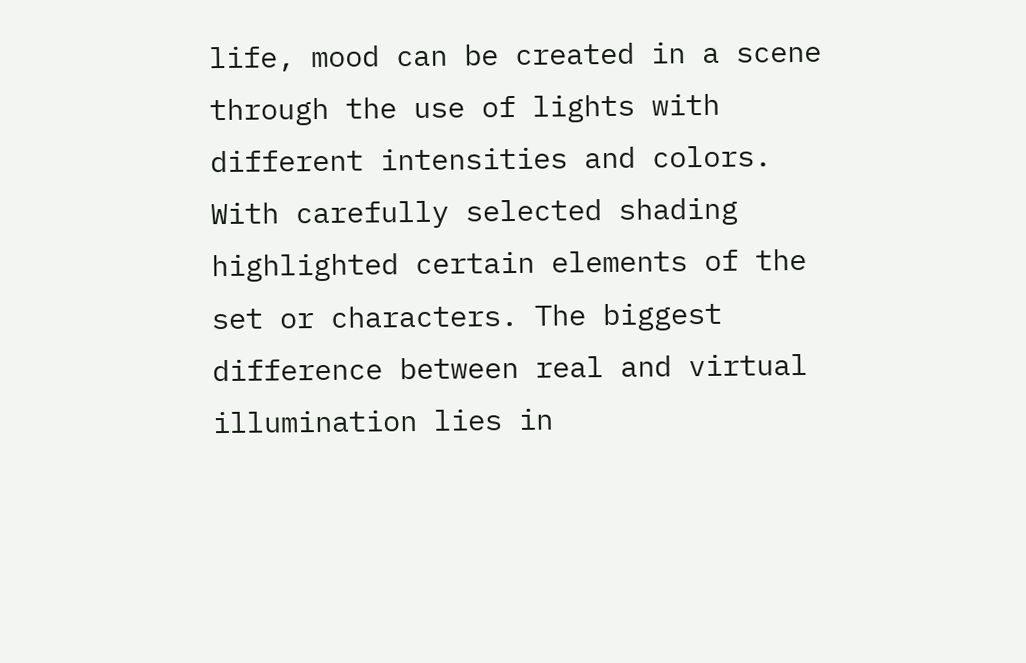life, mood can be created in a scene through the use of lights with different intensities and colors. With carefully selected shading highlighted certain elements of the set or characters. The biggest difference between real and virtual illumination lies in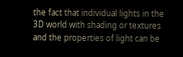the fact that individual lights in the 3D world with shading or textures and the properties of light can be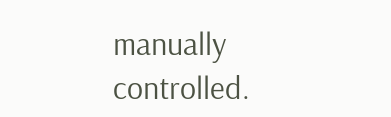manually controlled.